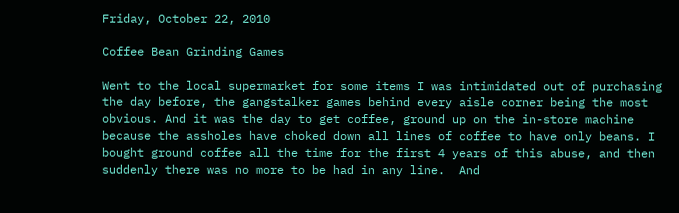Friday, October 22, 2010

Coffee Bean Grinding Games

Went to the local supermarket for some items I was intimidated out of purchasing the day before, the gangstalker games behind every aisle corner being the most obvious. And it was the day to get coffee, ground up on the in-store machine because the assholes have choked down all lines of coffee to have only beans. I bought ground coffee all the time for the first 4 years of this abuse, and then suddenly there was no more to be had in any line.  And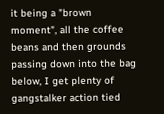it being a "brown moment", all the coffee beans and then grounds passing down into the bag below, I get plenty of gangstalker action tied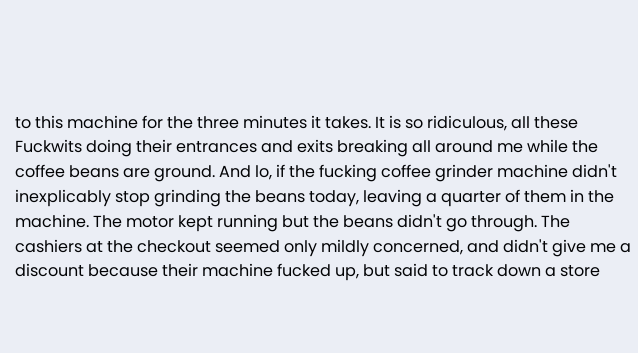to this machine for the three minutes it takes. It is so ridiculous, all these Fuckwits doing their entrances and exits breaking all around me while the coffee beans are ground. And lo, if the fucking coffee grinder machine didn't inexplicably stop grinding the beans today, leaving a quarter of them in the machine. The motor kept running but the beans didn't go through. The cashiers at the checkout seemed only mildly concerned, and didn't give me a discount because their machine fucked up, but said to track down a store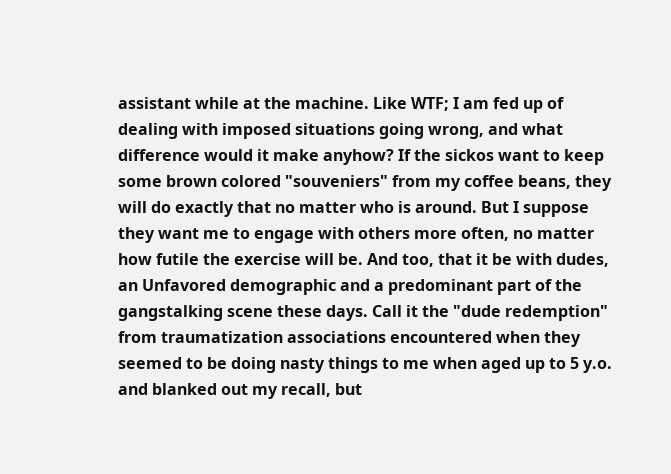assistant while at the machine. Like WTF; I am fed up of dealing with imposed situations going wrong, and what difference would it make anyhow? If the sickos want to keep some brown colored "souveniers" from my coffee beans, they will do exactly that no matter who is around. But I suppose they want me to engage with others more often, no matter how futile the exercise will be. And too, that it be with dudes, an Unfavored demographic and a predominant part of the gangstalking scene these days. Call it the "dude redemption" from traumatization associations encountered when they seemed to be doing nasty things to me when aged up to 5 y.o. and blanked out my recall, but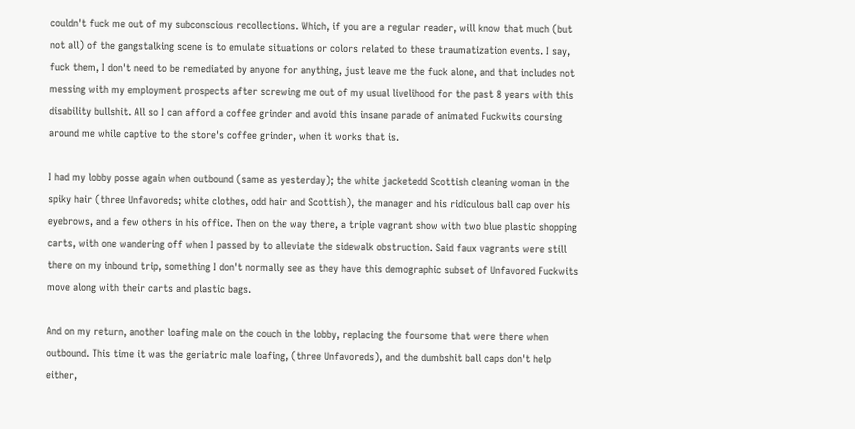couldn't fuck me out of my subconscious recollections. Which, if you are a regular reader, will know that much (but not all) of the gangstalking scene is to emulate situations or colors related to these traumatization events. I say, fuck them, I don't need to be remediated by anyone for anything, just leave me the fuck alone, and that includes not messing with my employment prospects after screwing me out of my usual livelihood for the past 8 years with this disability bullshit. All so I can afford a coffee grinder and avoid this insane parade of animated Fuckwits coursing around me while captive to the store's coffee grinder, when it works that is.

I had my lobby posse again when outbound (same as yesterday); the white jacketedd Scottish cleaning woman in the spiky hair (three Unfavoreds; white clothes, odd hair and Scottish), the manager and his ridiculous ball cap over his eyebrows, and a few others in his office. Then on the way there, a triple vagrant show with two blue plastic shopping carts, with one wandering off when I passed by to alleviate the sidewalk obstruction. Said faux vagrants were still there on my inbound trip, something I don't normally see as they have this demographic subset of Unfavored Fuckwits move along with their carts and plastic bags.

And on my return, another loafing male on the couch in the lobby, replacing the foursome that were there when outbound. This time it was the geriatric male loafing, (three Unfavoreds), and the dumbshit ball caps don't help either,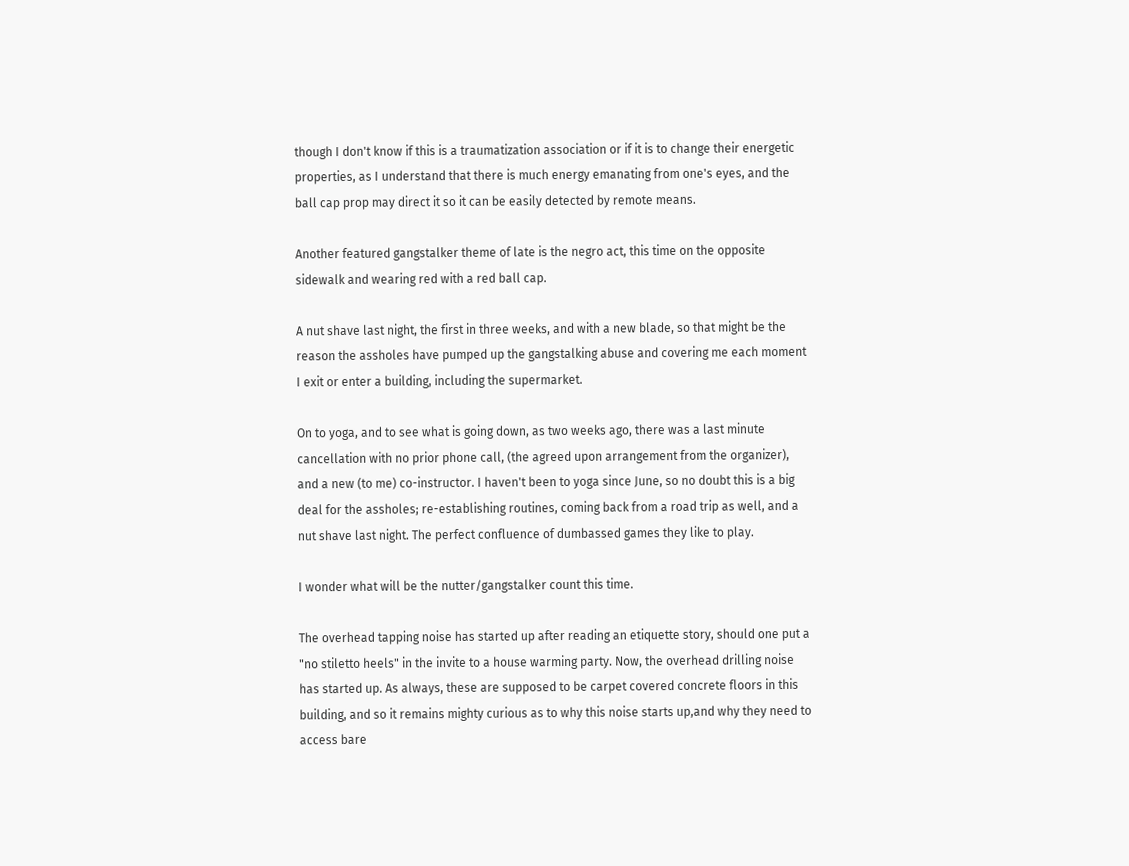though I don't know if this is a traumatization association or if it is to change their energetic properties, as I understand that there is much energy emanating from one's eyes, and the ball cap prop may direct it so it can be easily detected by remote means.

Another featured gangstalker theme of late is the negro act, this time on the opposite sidewalk and wearing red with a red ball cap.

A nut shave last night, the first in three weeks, and with a new blade, so that might be the reason the assholes have pumped up the gangstalking abuse and covering me each moment I exit or enter a building, including the supermarket.

On to yoga, and to see what is going down, as two weeks ago, there was a last minute cancellation with no prior phone call, (the agreed upon arrangement from the organizer), and a new (to me) co-instructor. I haven't been to yoga since June, so no doubt this is a big deal for the assholes; re-establishing routines, coming back from a road trip as well, and a nut shave last night. The perfect confluence of dumbassed games they like to play.

I wonder what will be the nutter/gangstalker count this time.

The overhead tapping noise has started up after reading an etiquette story, should one put a "no stiletto heels" in the invite to a house warming party. Now, the overhead drilling noise has started up. As always, these are supposed to be carpet covered concrete floors in this building, and so it remains mighty curious as to why this noise starts up,and why they need to access bare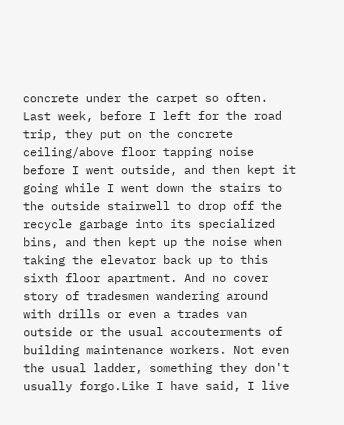concrete under the carpet so often. Last week, before I left for the road trip, they put on the concrete ceiling/above floor tapping noise before I went outside, and then kept it going while I went down the stairs to the outside stairwell to drop off the recycle garbage into its specialized bins, and then kept up the noise when taking the elevator back up to this sixth floor apartment. And no cover story of tradesmen wandering around with drills or even a trades van outside or the usual accouterments of building maintenance workers. Not even the usual ladder, something they don't usually forgo.Like I have said, I live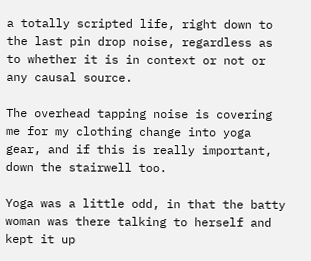a totally scripted life, right down to the last pin drop noise, regardless as to whether it is in context or not or any causal source.

The overhead tapping noise is covering me for my clothing change into yoga gear, and if this is really important, down the stairwell too.

Yoga was a little odd, in that the batty woman was there talking to herself and kept it up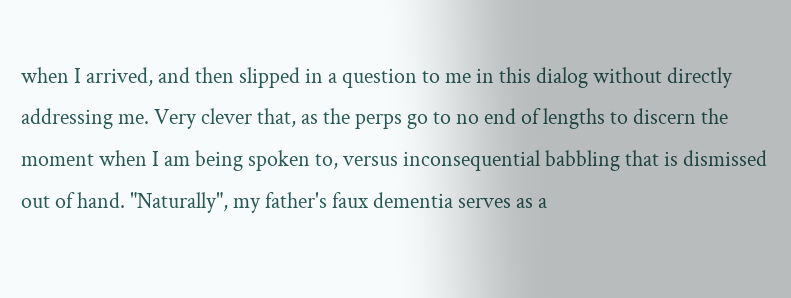when I arrived, and then slipped in a question to me in this dialog without directly addressing me. Very clever that, as the perps go to no end of lengths to discern the moment when I am being spoken to, versus inconsequential babbling that is dismissed out of hand. "Naturally", my father's faux dementia serves as a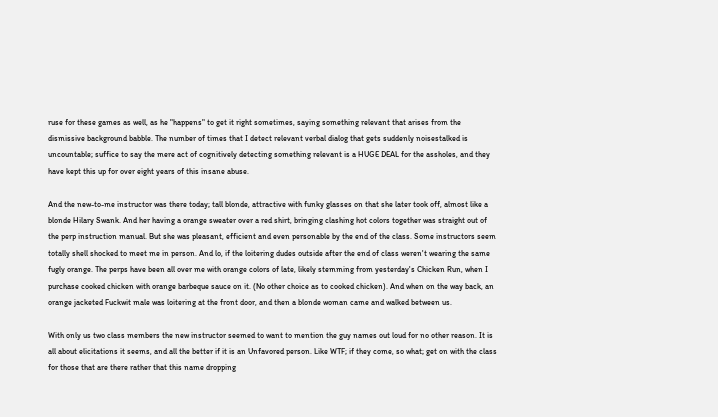ruse for these games as well, as he "happens" to get it right sometimes, saying something relevant that arises from the dismissive background babble. The number of times that I detect relevant verbal dialog that gets suddenly noisestalked is uncountable; suffice to say the mere act of cognitively detecting something relevant is a HUGE DEAL for the assholes, and they have kept this up for over eight years of this insane abuse.

And the new-to-me instructor was there today; tall blonde, attractive with funky glasses on that she later took off, almost like a blonde Hilary Swank. And her having a orange sweater over a red shirt, bringing clashing hot colors together was straight out of the perp instruction manual. But she was pleasant, efficient and even personable by the end of the class. Some instructors seem totally shell shocked to meet me in person. And lo, if the loitering dudes outside after the end of class weren't wearing the same fugly orange. The perps have been all over me with orange colors of late, likely stemming from yesterday's Chicken Run, when I purchase cooked chicken with orange barbeque sauce on it. (No other choice as to cooked chicken). And when on the way back, an orange jacketed Fuckwit male was loitering at the front door, and then a blonde woman came and walked between us.

With only us two class members the new instructor seemed to want to mention the guy names out loud for no other reason. It is all about elicitations it seems, and all the better if it is an Unfavored person. Like WTF; if they come, so what; get on with the class for those that are there rather that this name dropping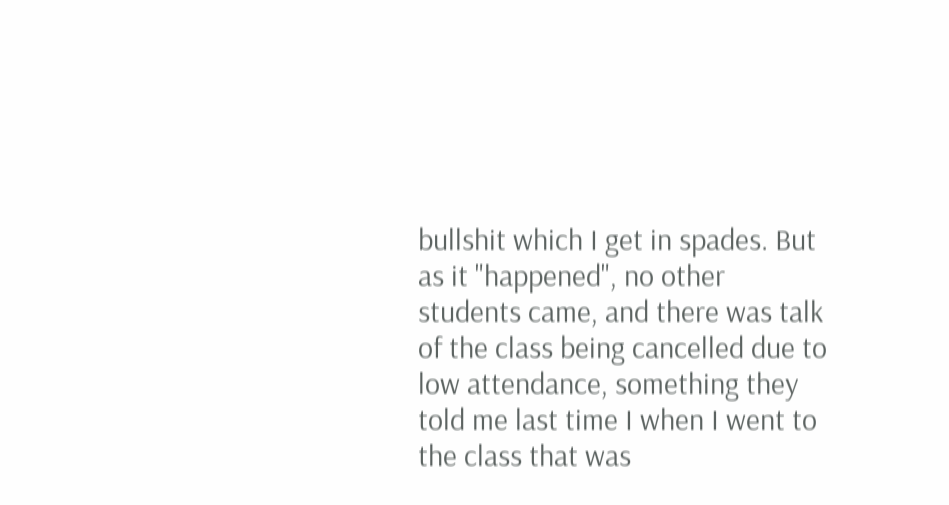bullshit which I get in spades. But as it "happened", no other students came, and there was talk of the class being cancelled due to low attendance, something they told me last time I when I went to the class that was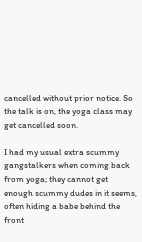cancelled without prior notice. So the talk is on, the yoga class may get cancelled soon.

I had my usual extra scummy gangstalkers when coming back from yoga; they cannot get enough scummy dudes in it seems, often hiding a babe behind the front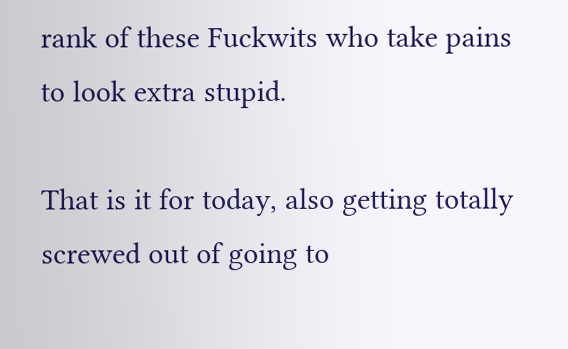rank of these Fuckwits who take pains to look extra stupid.

That is it for today, also getting totally screwed out of going to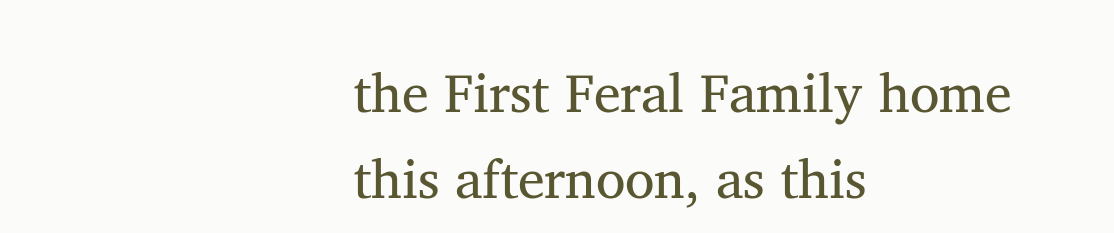the First Feral Family home this afternoon, as this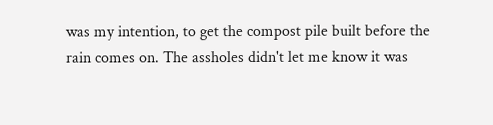was my intention, to get the compost pile built before the rain comes on. The assholes didn't let me know it was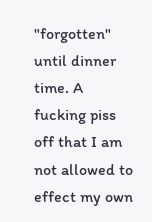"forgotten" until dinner time. A fucking piss off that I am not allowed to effect my own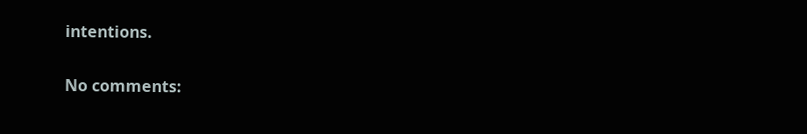intentions.

No comments: